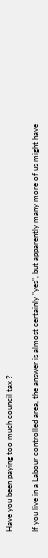Have you been paying too much council tax ?

If you live in a Labour controlled area, the answer is almost certainly "yes", but apparently many more of us might have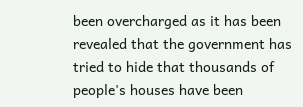been overcharged as it has been revealed that the government has tried to hide that thousands of people's houses have been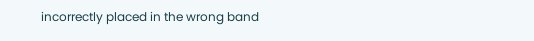incorrectly placed in the wrong band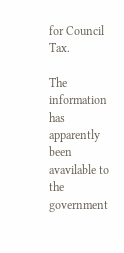for Council Tax.

The information has apparently been avavilable to the government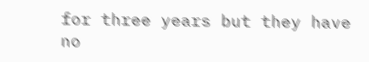for three years but they have no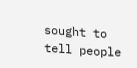sought to tell people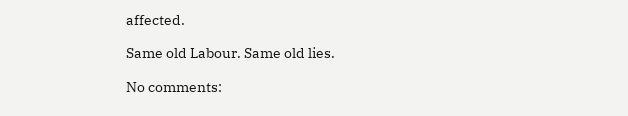affected.

Same old Labour. Same old lies.

No comments: